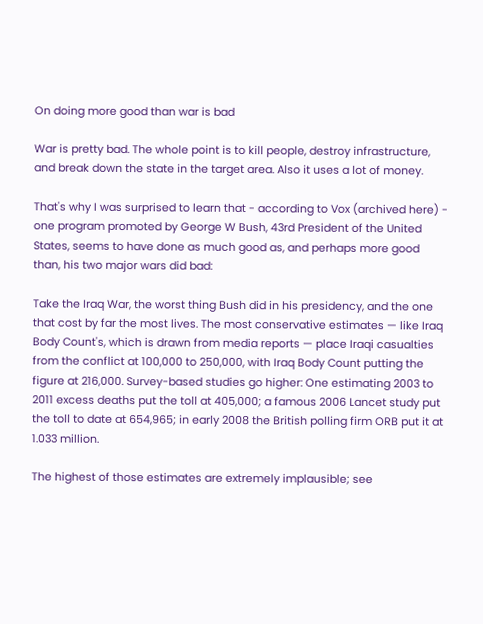On doing more good than war is bad

War is pretty bad. The whole point is to kill people, destroy infrastructure, and break down the state in the target area. Also it uses a lot of money.

That's why I was surprised to learn that - according to Vox (archived here) - one program promoted by George W Bush, 43rd President of the United States, seems to have done as much good as, and perhaps more good than, his two major wars did bad:

Take the Iraq War, the worst thing Bush did in his presidency, and the one that cost by far the most lives. The most conservative estimates — like Iraq Body Count's, which is drawn from media reports — place Iraqi casualties from the conflict at 100,000 to 250,000, with Iraq Body Count putting the figure at 216,000. Survey-based studies go higher: One estimating 2003 to 2011 excess deaths put the toll at 405,000; a famous 2006 Lancet study put the toll to date at 654,965; in early 2008 the British polling firm ORB put it at 1.033 million.

The highest of those estimates are extremely implausible; see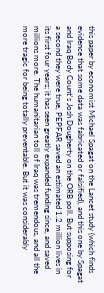this paper by economist Michael Spagat on the Lancet study (which finds evidence that some data was fabricated or falsified), and this one by Spagat and Iraq Body Count's Josh Dougherty on the ORB poll. But supposing for a second they were true, PEPFAR saved an estimated 1.2 million lives in its first four years; it has seen greatly expanded funding since, and saved millions more. The humanitarian toll of Iraq was tremendous, and all the more tragic for being totally preventable. But it was considerably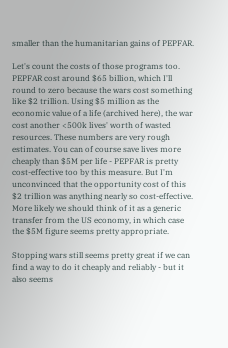smaller than the humanitarian gains of PEPFAR.

Let's count the costs of those programs too. PEPFAR cost around $65 billion, which I'll round to zero because the wars cost something like $2 trillion. Using $5 million as the economic value of a life (archived here), the war cost another <500k lives' worth of wasted resources. These numbers are very rough estimates. You can of course save lives more cheaply than $5M per life - PEPFAR is pretty cost-effective too by this measure. But I'm unconvinced that the opportunity cost of this $2 trillion was anything nearly so cost-effective. More likely we should think of it as a generic transfer from the US economy, in which case the $5M figure seems pretty appropriate.

Stopping wars still seems pretty great if we can find a way to do it cheaply and reliably - but it also seems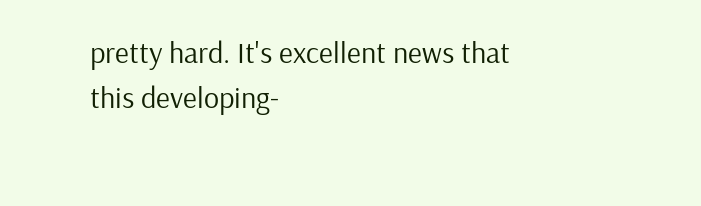pretty hard. It's excellent news that this developing-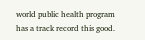world public health program has a track record this good.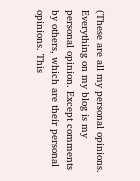(These are all my personal opinions. Everything on my blog is my personal opinion. Except comments by others, which are their personal opinions. This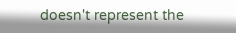doesn't represent the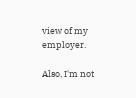view of my employer.

Also, I'm not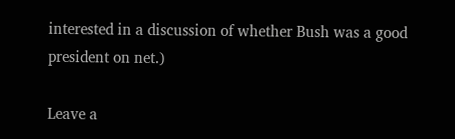interested in a discussion of whether Bush was a good president on net.)

Leave a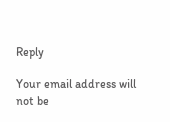Reply

Your email address will not be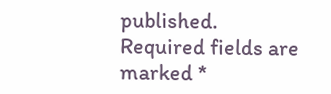published. Required fields are marked *